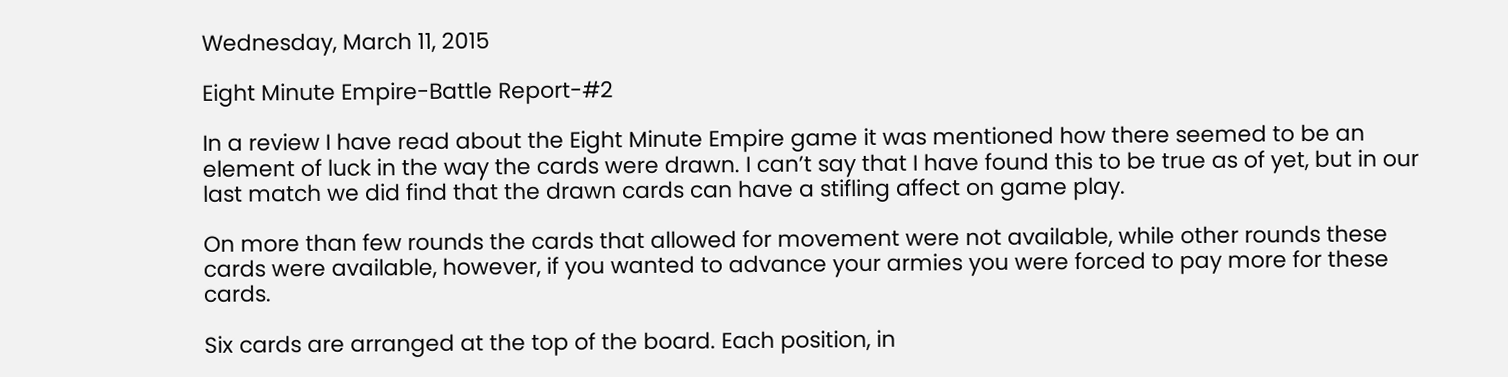Wednesday, March 11, 2015

Eight Minute Empire-Battle Report-#2

In a review I have read about the Eight Minute Empire game it was mentioned how there seemed to be an element of luck in the way the cards were drawn. I can’t say that I have found this to be true as of yet, but in our last match we did find that the drawn cards can have a stifling affect on game play.

On more than few rounds the cards that allowed for movement were not available, while other rounds these cards were available, however, if you wanted to advance your armies you were forced to pay more for these cards.

Six cards are arranged at the top of the board. Each position, in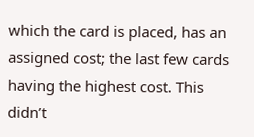which the card is placed, has an assigned cost; the last few cards having the highest cost. This didn’t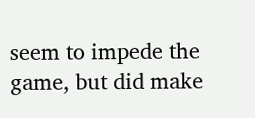seem to impede the game, but did make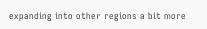expanding into other regions a bit more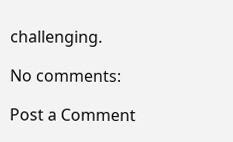challenging.

No comments:

Post a Comment